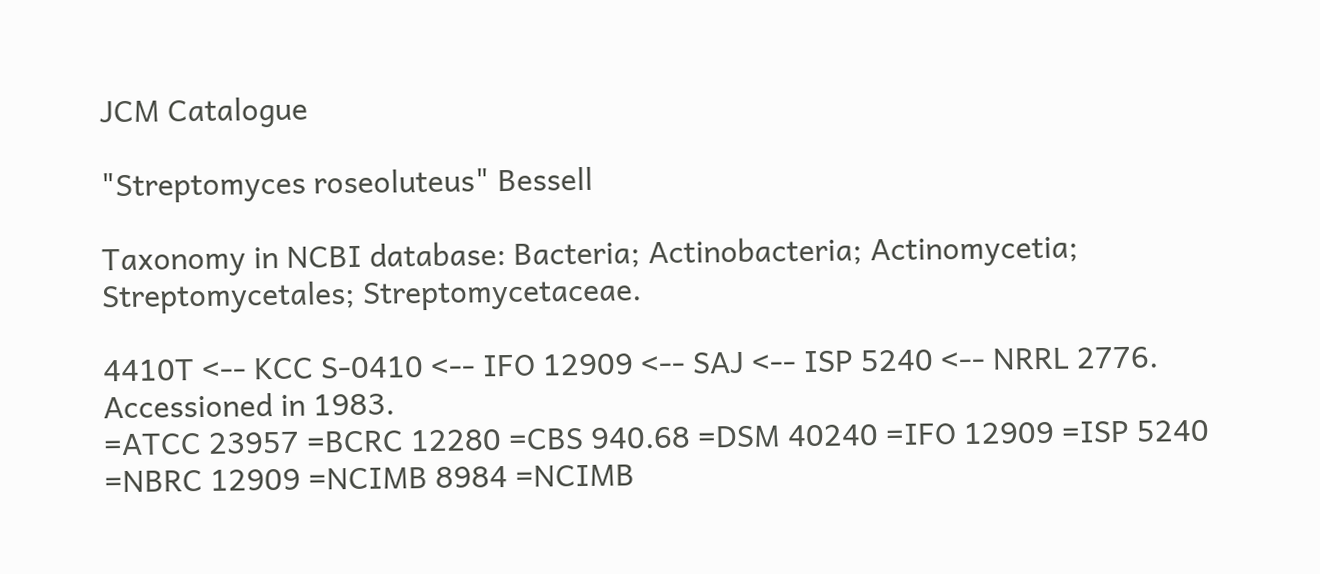JCM Catalogue

"Streptomyces roseoluteus" Bessell

Taxonomy in NCBI database: Bacteria; Actinobacteria; Actinomycetia; Streptomycetales; Streptomycetaceae.

4410T <-- KCC S-0410 <-- IFO 12909 <-- SAJ <-- ISP 5240 <-- NRRL 2776.
Accessioned in 1983.
=ATCC 23957 =BCRC 12280 =CBS 940.68 =DSM 40240 =IFO 12909 =ISP 5240 =NBRC 12909 =NCIMB 8984 =NCIMB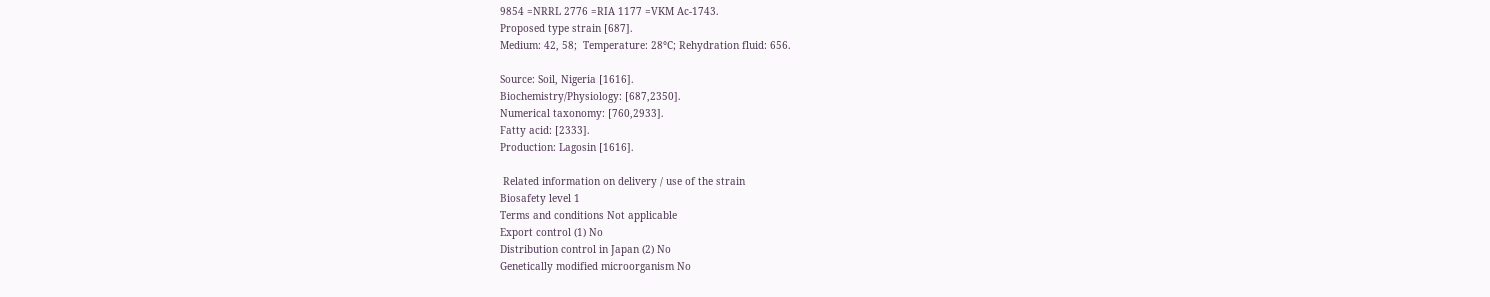9854 =NRRL 2776 =RIA 1177 =VKM Ac-1743.
Proposed type strain [687].
Medium: 42, 58;  Temperature: 28°C; Rehydration fluid: 656.

Source: Soil, Nigeria [1616].
Biochemistry/Physiology: [687,2350].
Numerical taxonomy: [760,2933].
Fatty acid: [2333].
Production: Lagosin [1616].

 Related information on delivery / use of the strain
Biosafety level 1
Terms and conditions Not applicable
Export control (1) No
Distribution control in Japan (2) No
Genetically modified microorganism No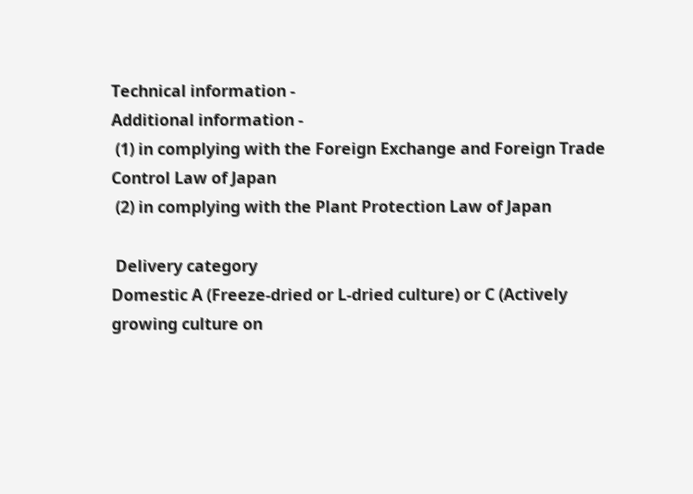Technical information -
Additional information -
 (1) in complying with the Foreign Exchange and Foreign Trade Control Law of Japan
 (2) in complying with the Plant Protection Law of Japan

 Delivery category
Domestic A (Freeze-dried or L-dried culture) or C (Actively growing culture on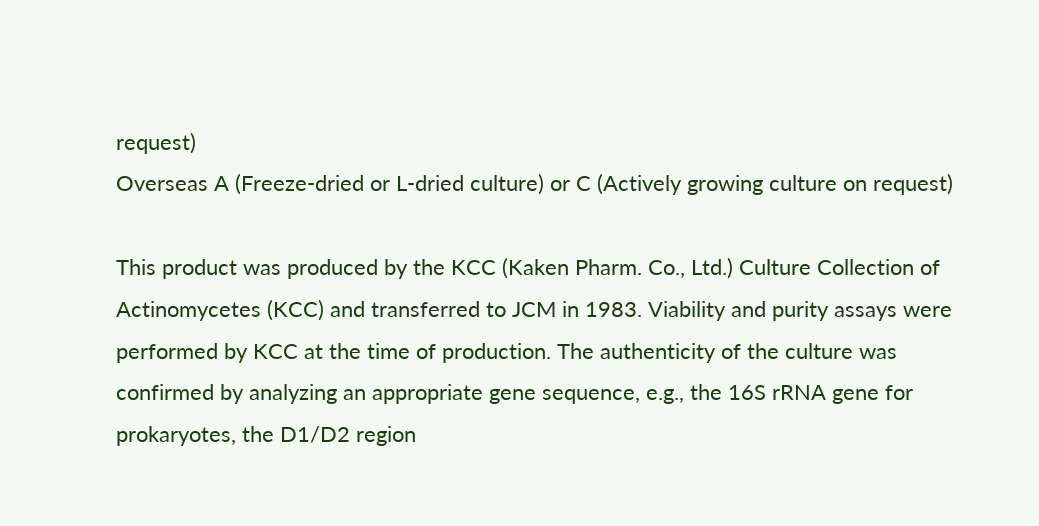request)
Overseas A (Freeze-dried or L-dried culture) or C (Actively growing culture on request)

This product was produced by the KCC (Kaken Pharm. Co., Ltd.) Culture Collection of Actinomycetes (KCC) and transferred to JCM in 1983. Viability and purity assays were performed by KCC at the time of production. The authenticity of the culture was confirmed by analyzing an appropriate gene sequence, e.g., the 16S rRNA gene for prokaryotes, the D1/D2 region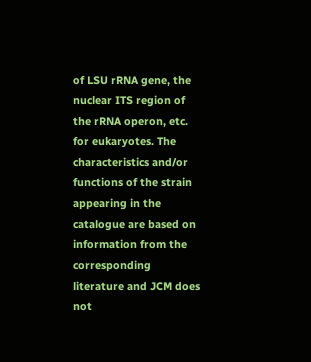of LSU rRNA gene, the nuclear ITS region of the rRNA operon, etc. for eukaryotes. The characteristics and/or functions of the strain appearing in the catalogue are based on information from the corresponding literature and JCM does not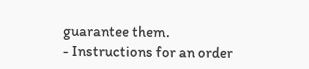guarantee them.
- Instructions for an order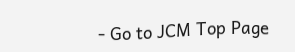- Go to JCM Top Page